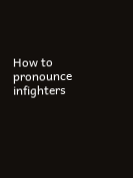How to pronounce infighters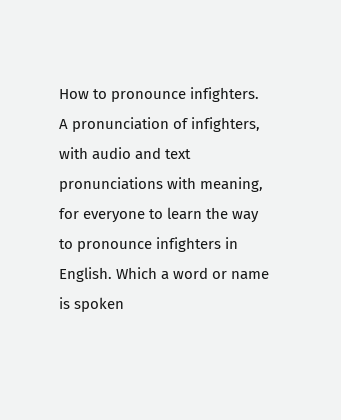How to pronounce infighters. A pronunciation of infighters, with audio and text pronunciations with meaning, for everyone to learn the way to pronounce infighters in English. Which a word or name is spoken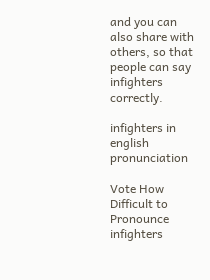and you can also share with others, so that people can say infighters correctly.

infighters in english pronunciation

Vote How Difficult to Pronounce infighters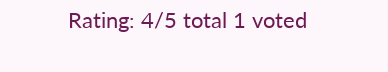Rating: 4/5 total 1 voted